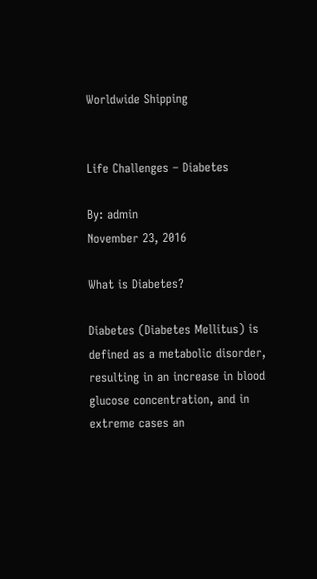Worldwide Shipping


Life Challenges – Diabetes

By: admin
November 23, 2016

What is Diabetes?

Diabetes (Diabetes Mellitus) is defined as a metabolic disorder, resulting in an increase in blood glucose concentration, and in extreme cases an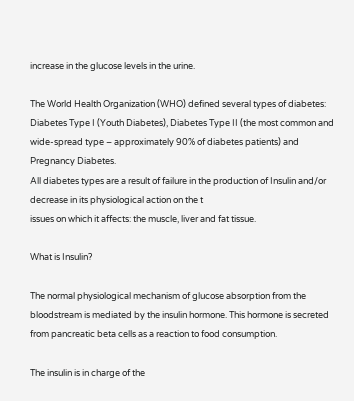increase in the glucose levels in the urine.

The World Health Organization (WHO) defined several types of diabetes: Diabetes Type I (Youth Diabetes), Diabetes Type II (the most common and wide-spread type – approximately 90% of diabetes patients) and Pregnancy Diabetes.
All diabetes types are a result of failure in the production of Insulin and/or decrease in its physiological action on the t
issues on which it affects: the muscle, liver and fat tissue.

What is Insulin?

The normal physiological mechanism of glucose absorption from the bloodstream is mediated by the insulin hormone. This hormone is secreted from pancreatic beta cells as a reaction to food consumption.

The insulin is in charge of the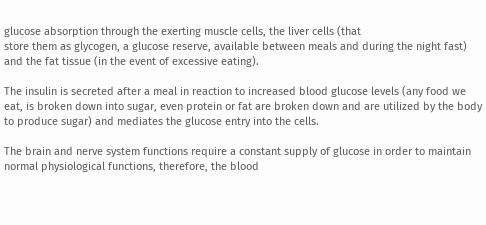glucose absorption through the exerting muscle cells, the liver cells (that
store them as glycogen, a glucose reserve, available between meals and during the night fast) and the fat tissue (in the event of excessive eating).

The insulin is secreted after a meal in reaction to increased blood glucose levels (any food we eat, is broken down into sugar, even protein or fat are broken down and are utilized by the body to produce sugar) and mediates the glucose entry into the cells.

The brain and nerve system functions require a constant supply of glucose in order to maintain normal physiological functions, therefore, the blood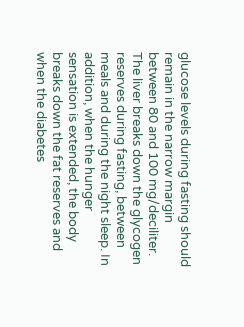glucose levels during fasting should remain in the narrow margin between 80 and 100 mg/deciliter. The liver breaks down the glycogen reserves during fasting, between meals and during the night sleep. In addition, when the hunger sensation is extended, the body breaks down the fat reserves and when the diabetes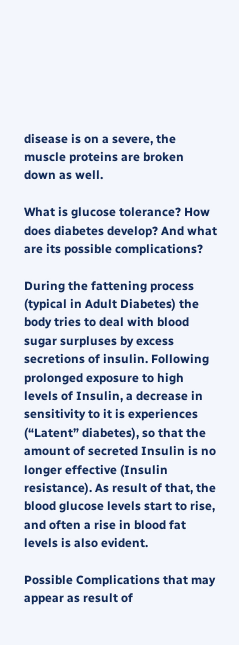disease is on a severe, the muscle proteins are broken down as well.

What is glucose tolerance? How does diabetes develop? And what are its possible complications?

During the fattening process (typical in Adult Diabetes) the body tries to deal with blood sugar surpluses by excess secretions of insulin. Following prolonged exposure to high levels of Insulin, a decrease in sensitivity to it is experiences (“Latent” diabetes), so that the amount of secreted Insulin is no longer effective (Insulin resistance). As result of that, the blood glucose levels start to rise, and often a rise in blood fat levels is also evident.

Possible Complications that may appear as result of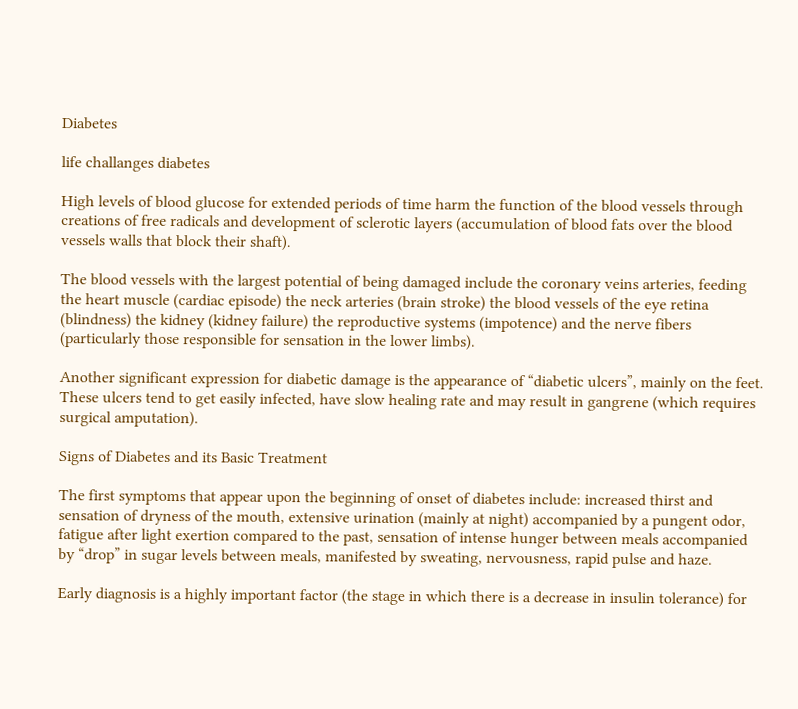Diabetes

life challanges diabetes

High levels of blood glucose for extended periods of time harm the function of the blood vessels through creations of free radicals and development of sclerotic layers (accumulation of blood fats over the blood vessels walls that block their shaft).

The blood vessels with the largest potential of being damaged include the coronary veins arteries, feeding the heart muscle (cardiac episode) the neck arteries (brain stroke) the blood vessels of the eye retina (blindness) the kidney (kidney failure) the reproductive systems (impotence) and the nerve fibers (particularly those responsible for sensation in the lower limbs).

Another significant expression for diabetic damage is the appearance of “diabetic ulcers”, mainly on the feet. These ulcers tend to get easily infected, have slow healing rate and may result in gangrene (which requires surgical amputation).

Signs of Diabetes and its Basic Treatment

The first symptoms that appear upon the beginning of onset of diabetes include: increased thirst and sensation of dryness of the mouth, extensive urination (mainly at night) accompanied by a pungent odor, fatigue after light exertion compared to the past, sensation of intense hunger between meals accompanied by “drop” in sugar levels between meals, manifested by sweating, nervousness, rapid pulse and haze.

Early diagnosis is a highly important factor (the stage in which there is a decrease in insulin tolerance) for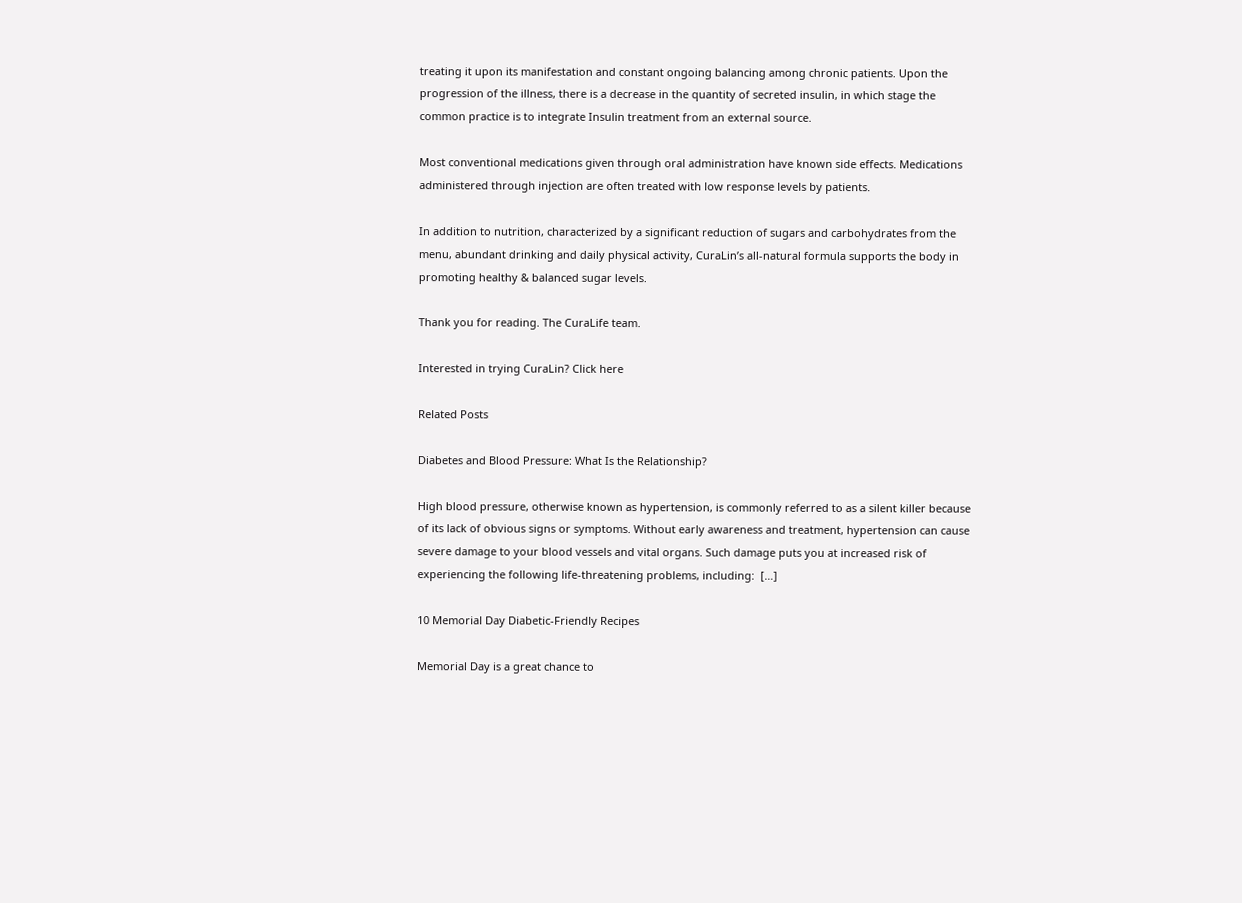treating it upon its manifestation and constant ongoing balancing among chronic patients. Upon the progression of the illness, there is a decrease in the quantity of secreted insulin, in which stage the common practice is to integrate Insulin treatment from an external source.

Most conventional medications given through oral administration have known side effects. Medications administered through injection are often treated with low response levels by patients.

In addition to nutrition, characterized by a significant reduction of sugars and carbohydrates from the menu, abundant drinking and daily physical activity, CuraLin’s all-natural formula supports the body in promoting healthy & balanced sugar levels.

Thank you for reading. The CuraLife team.

Interested in trying CuraLin? Click here

Related Posts

Diabetes and Blood Pressure: What Is the Relationship?

High blood pressure, otherwise known as hypertension, is commonly referred to as a silent killer because of its lack of obvious signs or symptoms. Without early awareness and treatment, hypertension can cause severe damage to your blood vessels and vital organs. Such damage puts you at increased risk of experiencing the following life-threatening problems, including:  […]

10 Memorial Day Diabetic-Friendly Recipes

Memorial Day is a great chance to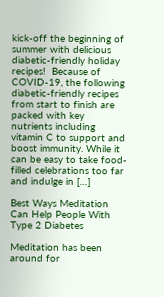kick-off the beginning of summer with delicious diabetic-friendly holiday recipes!  Because of COVID-19, the following diabetic-friendly recipes from start to finish are packed with key nutrients including vitamin C to support and boost immunity. While it can be easy to take food-filled celebrations too far and indulge in […]

Best Ways Meditation Can Help People With Type 2 Diabetes

Meditation has been around for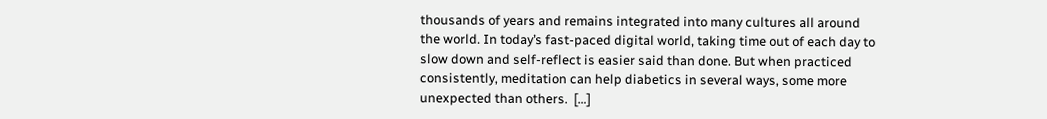thousands of years and remains integrated into many cultures all around the world. In today’s fast-paced digital world, taking time out of each day to slow down and self-reflect is easier said than done. But when practiced consistently, meditation can help diabetics in several ways, some more unexpected than others.  […]